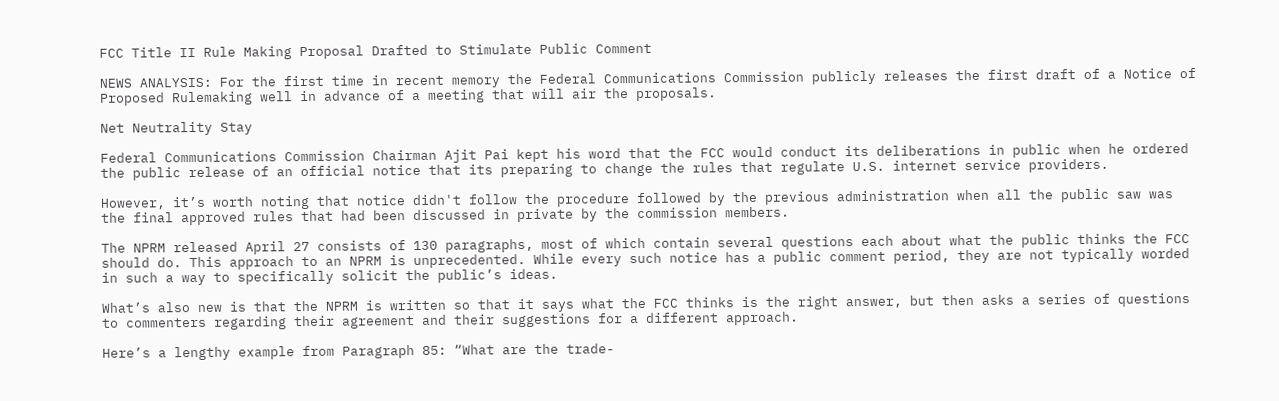FCC Title II Rule Making Proposal Drafted to Stimulate Public Comment

NEWS ANALYSIS: For the first time in recent memory the Federal Communications Commission publicly releases the first draft of a Notice of Proposed Rulemaking well in advance of a meeting that will air the proposals.

Net Neutrality Stay

Federal Communications Commission Chairman Ajit Pai kept his word that the FCC would conduct its deliberations in public when he ordered the public release of an official notice that its preparing to change the rules that regulate U.S. internet service providers.

However, it’s worth noting that notice didn't follow the procedure followed by the previous administration when all the public saw was the final approved rules that had been discussed in private by the commission members.

The NPRM released April 27 consists of 130 paragraphs, most of which contain several questions each about what the public thinks the FCC should do. This approach to an NPRM is unprecedented. While every such notice has a public comment period, they are not typically worded in such a way to specifically solicit the public’s ideas.

What’s also new is that the NPRM is written so that it says what the FCC thinks is the right answer, but then asks a series of questions to commenters regarding their agreement and their suggestions for a different approach.

Here’s a lengthy example from Paragraph 85: “What are the trade-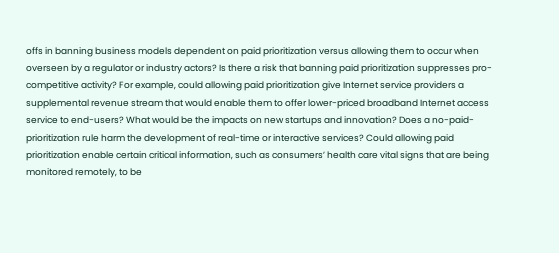offs in banning business models dependent on paid prioritization versus allowing them to occur when overseen by a regulator or industry actors? Is there a risk that banning paid prioritization suppresses pro-competitive activity? For example, could allowing paid prioritization give Internet service providers a supplemental revenue stream that would enable them to offer lower-priced broadband Internet access service to end-users? What would be the impacts on new startups and innovation? Does a no-paid-prioritization rule harm the development of real-time or interactive services? Could allowing paid prioritization enable certain critical information, such as consumers’ health care vital signs that are being monitored remotely, to be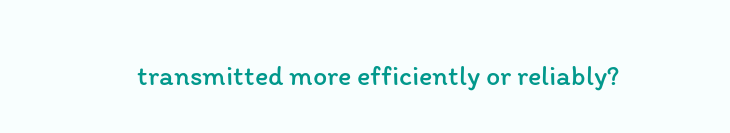transmitted more efficiently or reliably?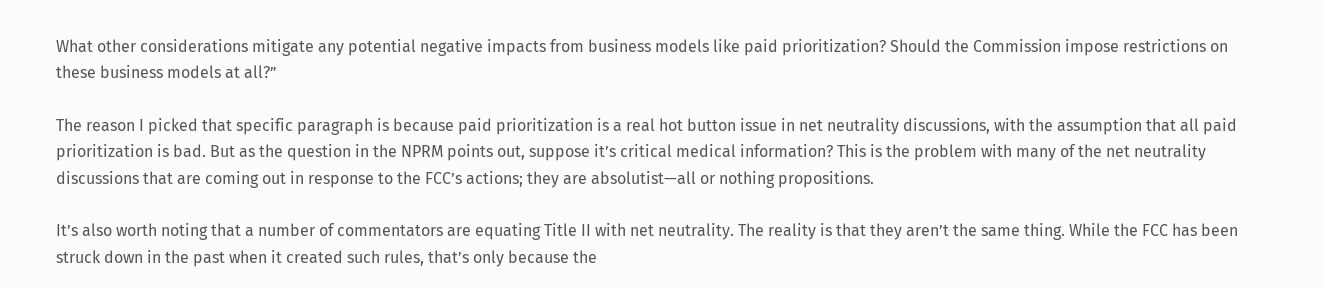What other considerations mitigate any potential negative impacts from business models like paid prioritization? Should the Commission impose restrictions on these business models at all?”

The reason I picked that specific paragraph is because paid prioritization is a real hot button issue in net neutrality discussions, with the assumption that all paid prioritization is bad. But as the question in the NPRM points out, suppose it’s critical medical information? This is the problem with many of the net neutrality discussions that are coming out in response to the FCC’s actions; they are absolutist—all or nothing propositions.

It’s also worth noting that a number of commentators are equating Title II with net neutrality. The reality is that they aren’t the same thing. While the FCC has been struck down in the past when it created such rules, that’s only because the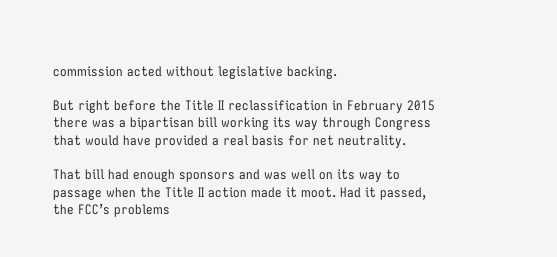commission acted without legislative backing.

But right before the Title II reclassification in February 2015 there was a bipartisan bill working its way through Congress that would have provided a real basis for net neutrality.

That bill had enough sponsors and was well on its way to passage when the Title II action made it moot. Had it passed, the FCC’s problems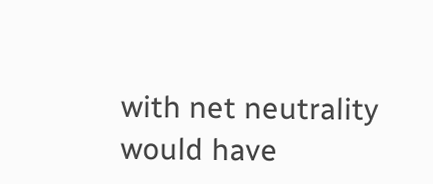with net neutrality would have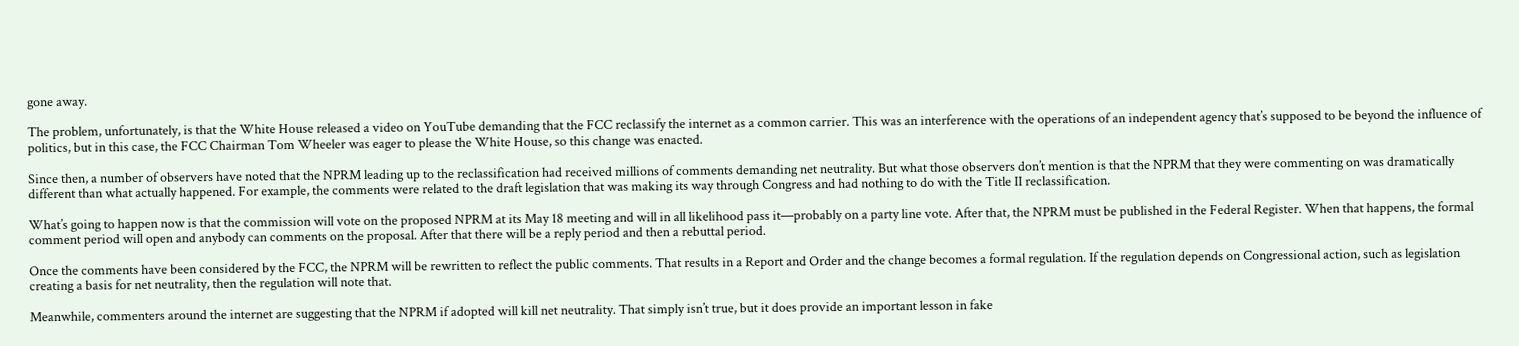gone away.

The problem, unfortunately, is that the White House released a video on YouTube demanding that the FCC reclassify the internet as a common carrier. This was an interference with the operations of an independent agency that’s supposed to be beyond the influence of politics, but in this case, the FCC Chairman Tom Wheeler was eager to please the White House, so this change was enacted.

Since then, a number of observers have noted that the NPRM leading up to the reclassification had received millions of comments demanding net neutrality. But what those observers don’t mention is that the NPRM that they were commenting on was dramatically different than what actually happened. For example, the comments were related to the draft legislation that was making its way through Congress and had nothing to do with the Title II reclassification.

What’s going to happen now is that the commission will vote on the proposed NPRM at its May 18 meeting and will in all likelihood pass it—probably on a party line vote. After that, the NPRM must be published in the Federal Register. When that happens, the formal comment period will open and anybody can comments on the proposal. After that there will be a reply period and then a rebuttal period.

Once the comments have been considered by the FCC, the NPRM will be rewritten to reflect the public comments. That results in a Report and Order and the change becomes a formal regulation. If the regulation depends on Congressional action, such as legislation creating a basis for net neutrality, then the regulation will note that.

Meanwhile, commenters around the internet are suggesting that the NPRM if adopted will kill net neutrality. That simply isn’t true, but it does provide an important lesson in fake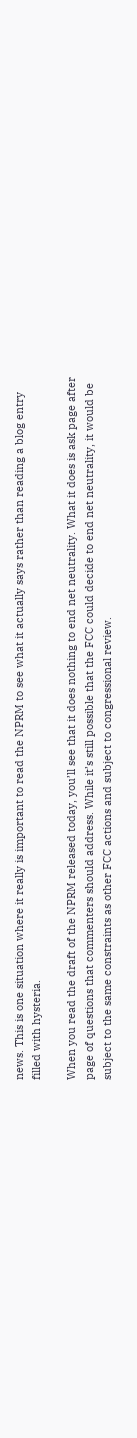news. This is one situation where it really is important to read the NPRM to see what it actually says rather than reading a blog entry filled with hysteria.

When you read the draft of the NPRM released today, you’ll see that it does nothing to end net neutrality. What it does is ask page after page of questions that commenters should address. While it’s still possible that the FCC could decide to end net neutrality, it would be subject to the same constraints as other FCC actions and subject to congressional review.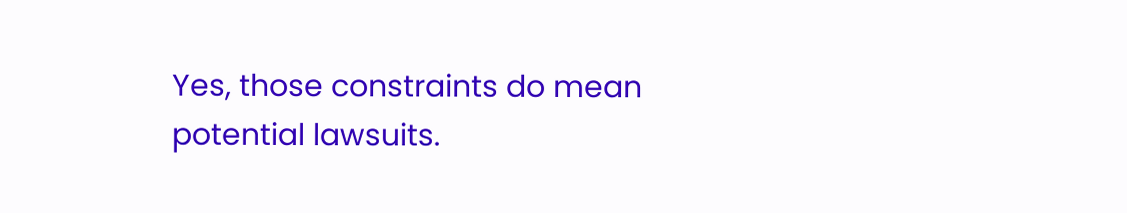Yes, those constraints do mean potential lawsuits.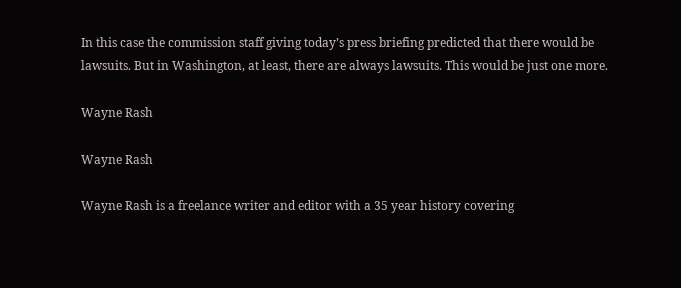In this case the commission staff giving today’s press briefing predicted that there would be lawsuits. But in Washington, at least, there are always lawsuits. This would be just one more.

Wayne Rash

Wayne Rash

Wayne Rash is a freelance writer and editor with a 35 year history covering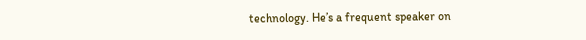technology. He’s a frequent speaker on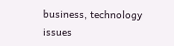business, technology issues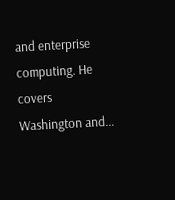and enterprise computing. He covers Washington and...